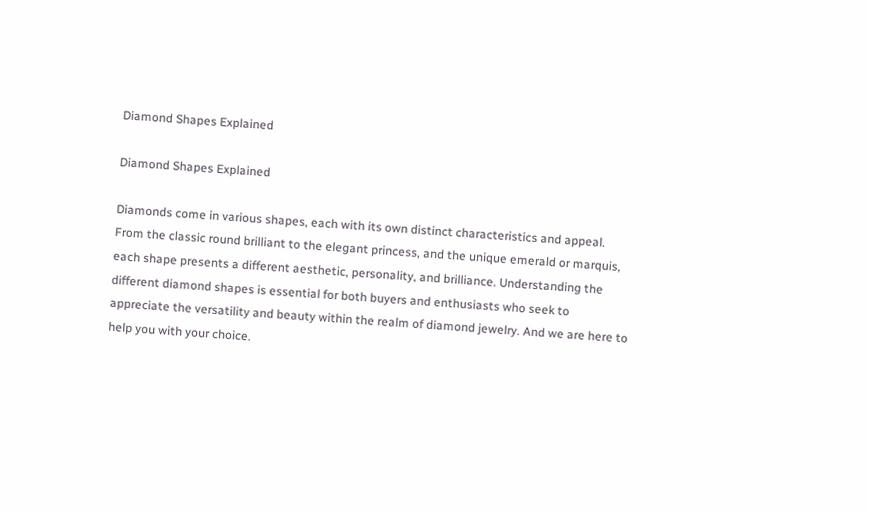Diamond Shapes Explained

Diamond Shapes Explained

Diamonds come in various shapes, each with its own distinct characteristics and appeal. From the classic round brilliant to the elegant princess, and the unique emerald or marquis, each shape presents a different aesthetic, personality, and brilliance. Understanding the different diamond shapes is essential for both buyers and enthusiasts who seek to appreciate the versatility and beauty within the realm of diamond jewelry. And we are here to help you with your choice.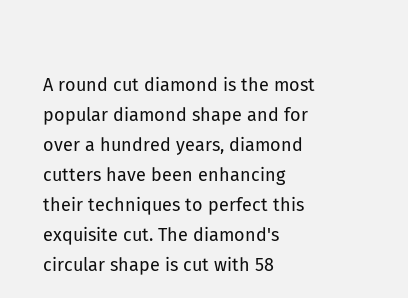A round cut diamond is the most popular diamond shape and for over a hundred years, diamond cutters have been enhancing their techniques to perfect this exquisite cut. The diamond's circular shape is cut with 58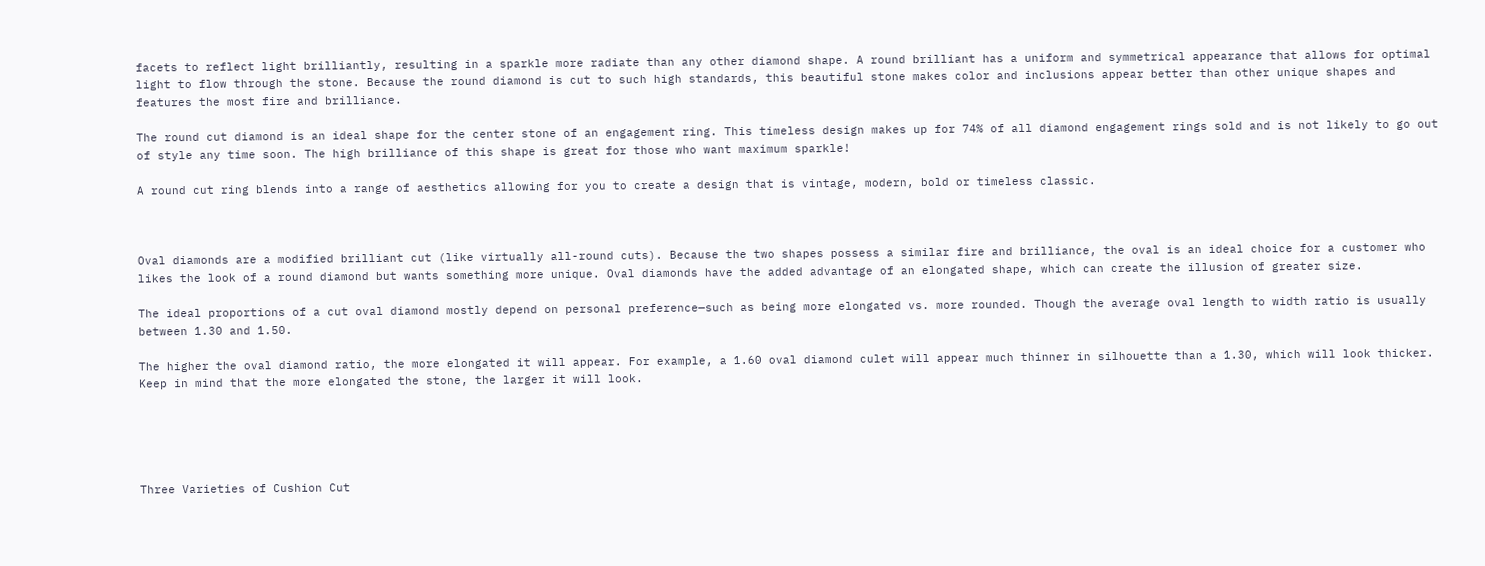facets to reflect light brilliantly, resulting in a sparkle more radiate than any other diamond shape. A round brilliant has a uniform and symmetrical appearance that allows for optimal light to flow through the stone. Because the round diamond is cut to such high standards, this beautiful stone makes color and inclusions appear better than other unique shapes and features the most fire and brilliance.

The round cut diamond is an ideal shape for the center stone of an engagement ring. This timeless design makes up for 74% of all diamond engagement rings sold and is not likely to go out of style any time soon. The high brilliance of this shape is great for those who want maximum sparkle!

A round cut ring blends into a range of aesthetics allowing for you to create a design that is vintage, modern, bold or timeless classic.



Oval diamonds are a modified brilliant cut (like virtually all-round cuts). Because the two shapes possess a similar fire and brilliance, the oval is an ideal choice for a customer who likes the look of a round diamond but wants something more unique. Oval diamonds have the added advantage of an elongated shape, which can create the illusion of greater size.

The ideal proportions of a cut oval diamond mostly depend on personal preference—such as being more elongated vs. more rounded. Though the average oval length to width ratio is usually between 1.30 and 1.50.

The higher the oval diamond ratio, the more elongated it will appear. For example, a 1.60 oval diamond culet will appear much thinner in silhouette than a 1.30, which will look thicker. Keep in mind that the more elongated the stone, the larger it will look.





Three Varieties of Cushion Cut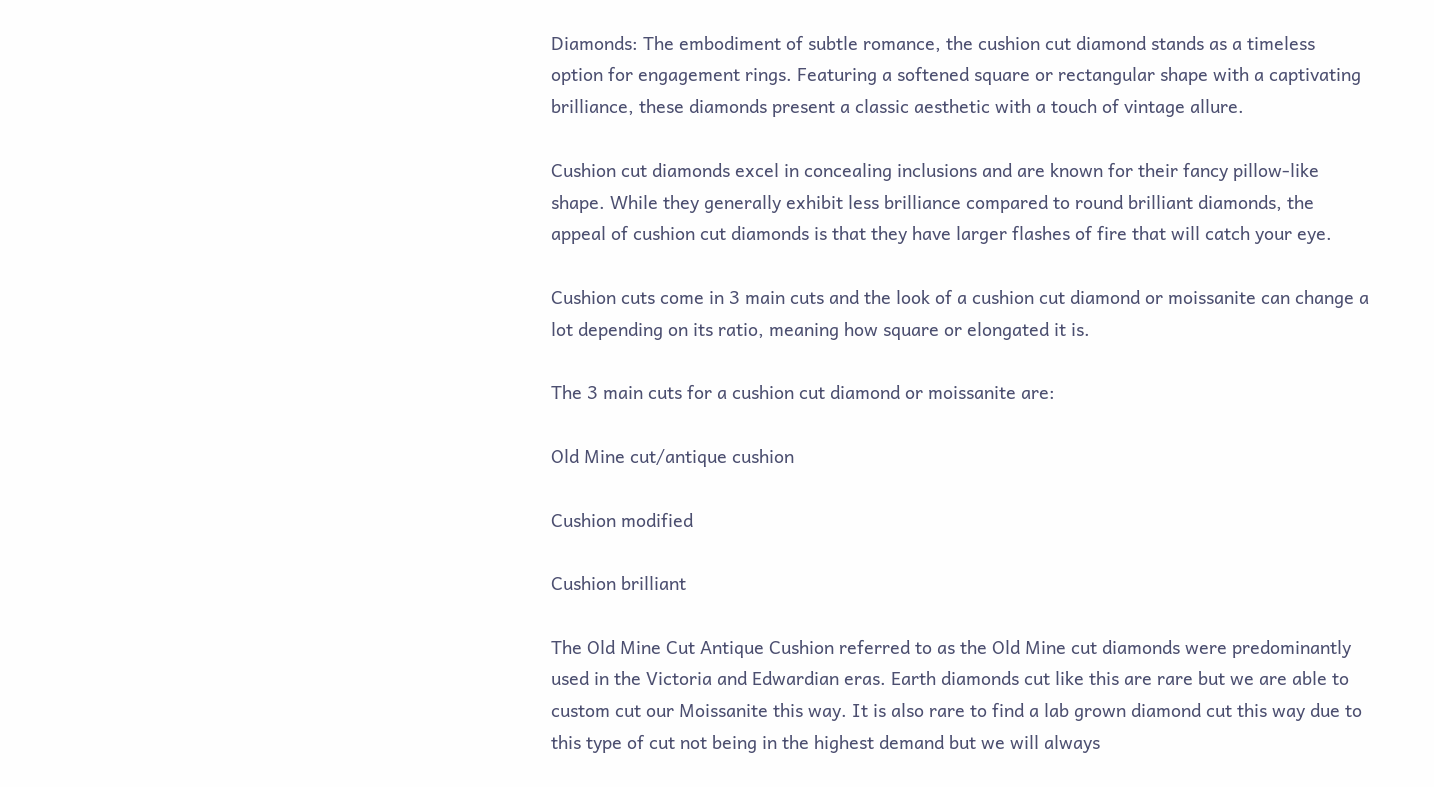Diamonds: The embodiment of subtle romance, the cushion cut diamond stands as a timeless option for engagement rings. Featuring a softened square or rectangular shape with a captivating brilliance, these diamonds present a classic aesthetic with a touch of vintage allure.

Cushion cut diamonds excel in concealing inclusions and are known for their fancy pillow-like shape. While they generally exhibit less brilliance compared to round brilliant diamonds, the appeal of cushion cut diamonds is that they have larger flashes of fire that will catch your eye.

Cushion cuts come in 3 main cuts and the look of a cushion cut diamond or moissanite can change a lot depending on its ratio, meaning how square or elongated it is.

The 3 main cuts for a cushion cut diamond or moissanite are:

Old Mine cut/antique cushion

Cushion modified

Cushion brilliant

The Old Mine Cut Antique Cushion referred to as the Old Mine cut diamonds were predominantly used in the Victoria and Edwardian eras. Earth diamonds cut like this are rare but we are able to custom cut our Moissanite this way. It is also rare to find a lab grown diamond cut this way due to this type of cut not being in the highest demand but we will always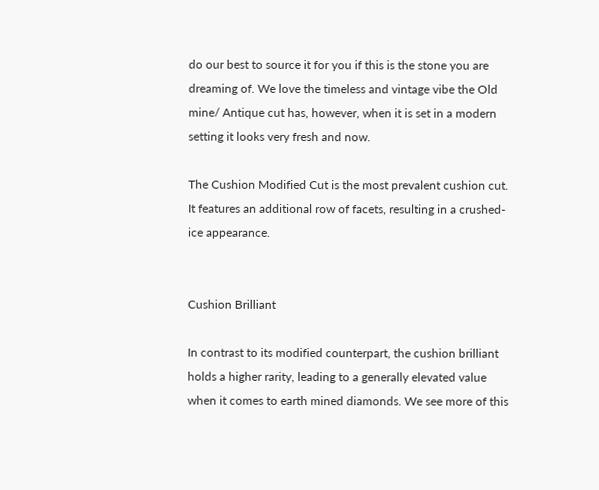do our best to source it for you if this is the stone you are dreaming of. We love the timeless and vintage vibe the Old mine/ Antique cut has, however, when it is set in a modern setting it looks very fresh and now.

The Cushion Modified Cut is the most prevalent cushion cut. It features an additional row of facets, resulting in a crushed-ice appearance.


Cushion Brilliant

In contrast to its modified counterpart, the cushion brilliant holds a higher rarity, leading to a generally elevated value when it comes to earth mined diamonds. We see more of this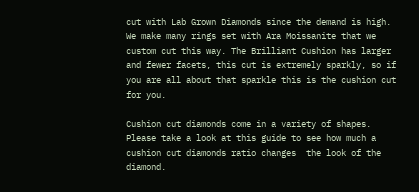cut with Lab Grown Diamonds since the demand is high. We make many rings set with Ara Moissanite that we custom cut this way. The Brilliant Cushion has larger and fewer facets, this cut is extremely sparkly, so if you are all about that sparkle this is the cushion cut for you.

Cushion cut diamonds come in a variety of shapes. Please take a look at this guide to see how much a cushion cut diamonds ratio changes  the look of the diamond.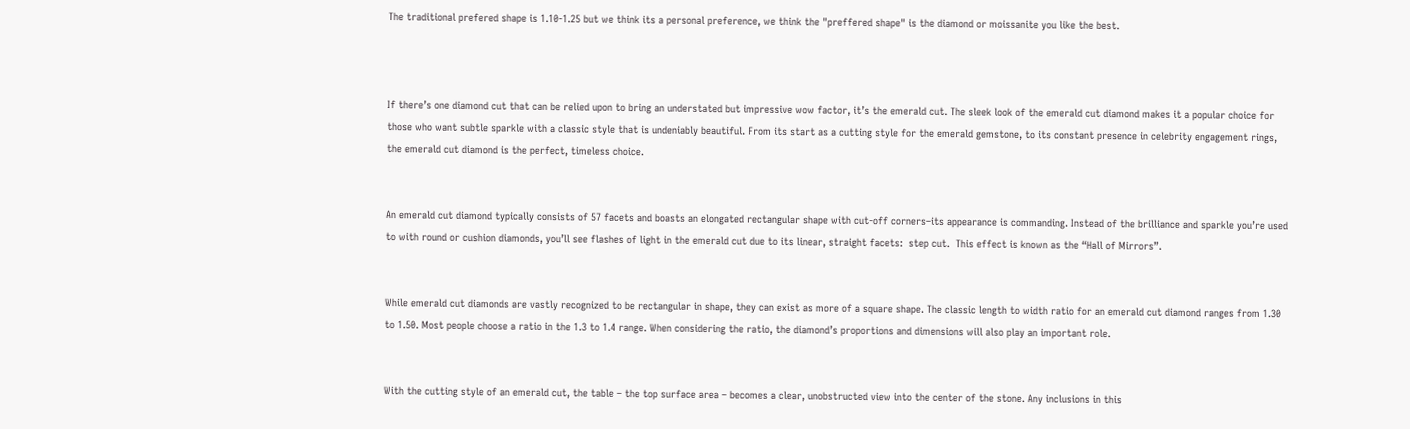The traditional prefered shape is 1.10-1.25 but we think its a personal preference, we think the "preffered shape" is the diamond or moissanite you like the best.



If there’s one diamond cut that can be relied upon to bring an understated but impressive wow factor, it’s the emerald cut. The sleek look of the emerald cut diamond makes it a popular choice for those who want subtle sparkle with a classic style that is undeniably beautiful. From its start as a cutting style for the emerald gemstone, to its constant presence in celebrity engagement rings, the emerald cut diamond is the perfect, timeless choice.


An emerald cut diamond typically consists of 57 facets and boasts an elongated rectangular shape with cut-off corners–its appearance is commanding. Instead of the brilliance and sparkle you’re used to with round or cushion diamonds, you’ll see flashes of light in the emerald cut due to its linear, straight facets:  step cut.  This effect is known as the “Hall of Mirrors”.


While emerald cut diamonds are vastly recognized to be rectangular in shape, they can exist as more of a square shape. The classic length to width ratio for an emerald cut diamond ranges from 1.30 to 1.50. Most people choose a ratio in the 1.3 to 1.4 range. When considering the ratio, the diamond’s proportions and dimensions will also play an important role.


With the cutting style of an emerald cut, the table – the top surface area – becomes a clear, unobstructed view into the center of the stone. Any inclusions in this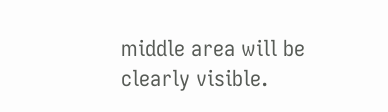middle area will be clearly visible.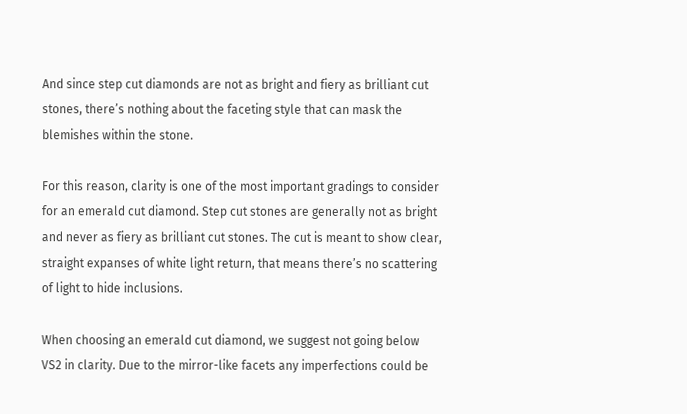And since step cut diamonds are not as bright and fiery as brilliant cut stones, there’s nothing about the faceting style that can mask the blemishes within the stone.

For this reason, clarity is one of the most important gradings to consider for an emerald cut diamond. Step cut stones are generally not as bright and never as fiery as brilliant cut stones. The cut is meant to show clear, straight expanses of white light return, that means there’s no scattering of light to hide inclusions.

When choosing an emerald cut diamond, we suggest not going below VS2 in clarity. Due to the mirror-like facets any imperfections could be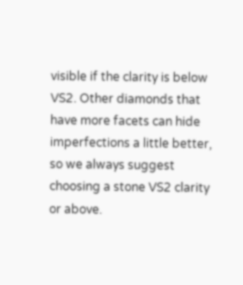visible if the clarity is below VS2. Other diamonds that have more facets can hide imperfections a little better, so we always suggest choosing a stone VS2 clarity or above.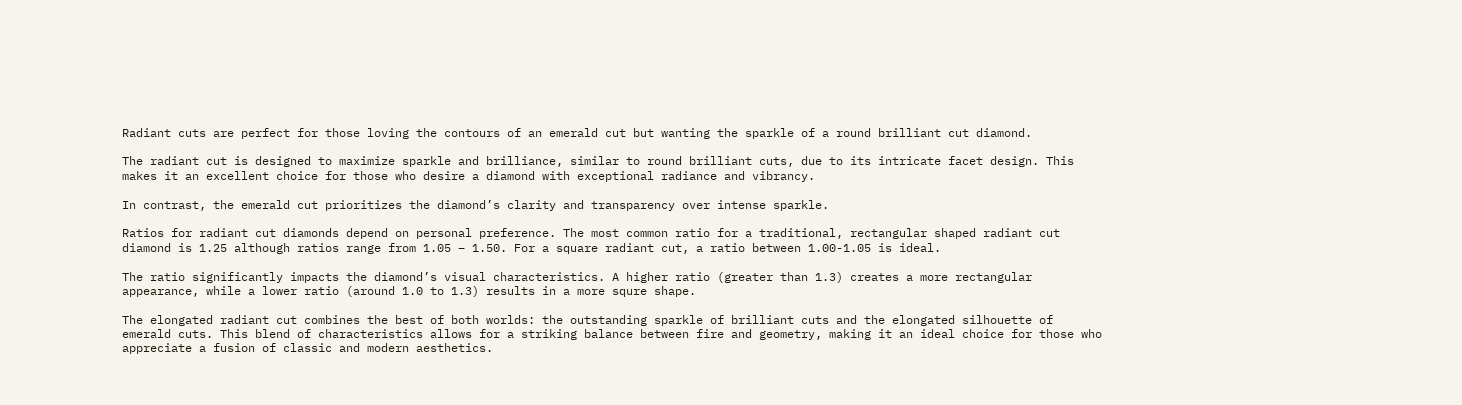Radiant cuts are perfect for those loving the contours of an emerald cut but wanting the sparkle of a round brilliant cut diamond.

The radiant cut is designed to maximize sparkle and brilliance, similar to round brilliant cuts, due to its intricate facet design. This makes it an excellent choice for those who desire a diamond with exceptional radiance and vibrancy.

In contrast, the emerald cut prioritizes the diamond’s clarity and transparency over intense sparkle.

Ratios for radiant cut diamonds depend on personal preference. The most common ratio for a traditional, rectangular shaped radiant cut diamond is 1.25 although ratios range from 1.05 – 1.50. For a square radiant cut, a ratio between 1.00-1.05 is ideal.

The ratio significantly impacts the diamond’s visual characteristics. A higher ratio (greater than 1.3) creates a more rectangular appearance, while a lower ratio (around 1.0 to 1.3) results in a more squre shape.

The elongated radiant cut combines the best of both worlds: the outstanding sparkle of brilliant cuts and the elongated silhouette of emerald cuts. This blend of characteristics allows for a striking balance between fire and geometry, making it an ideal choice for those who appreciate a fusion of classic and modern aesthetics.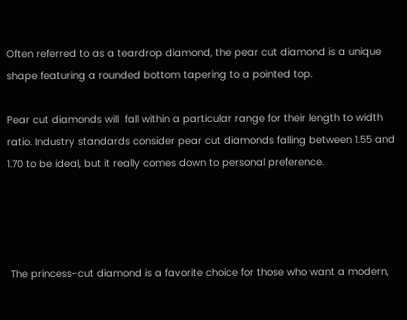Often referred to as a teardrop diamond, the pear cut diamond is a unique shape featuring a rounded bottom tapering to a pointed top.

Pear cut diamonds will  fall within a particular range for their length to width ratio. Industry standards consider pear cut diamonds falling between 1.55 and 1.70 to be ideal, but it really comes down to personal preference.




 The princess-cut diamond is a favorite choice for those who want a modern,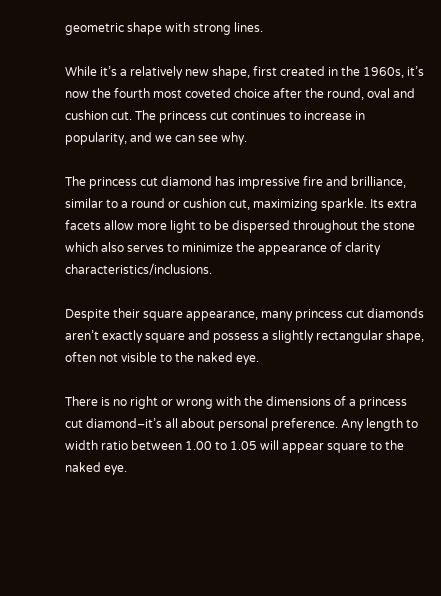geometric shape with strong lines.

While it’s a relatively new shape, first created in the 1960s, it’s now the fourth most coveted choice after the round, oval and cushion cut. The princess cut continues to increase in popularity, and we can see why.

The princess cut diamond has impressive fire and brilliance, similar to a round or cushion cut, maximizing sparkle. Its extra facets allow more light to be dispersed throughout the stone which also serves to minimize the appearance of clarity characteristics/inclusions.

Despite their square appearance, many princess cut diamonds aren’t exactly square and possess a slightly rectangular shape, often not visible to the naked eye.

There is no right or wrong with the dimensions of a princess cut diamond–it’s all about personal preference. Any length to width ratio between 1.00 to 1.05 will appear square to the naked eye.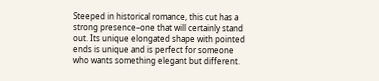Steeped in historical romance, this cut has a strong presence–one that will certainly stand out. Its unique elongated shape with pointed ends is unique and is perfect for someone who wants something elegant but different.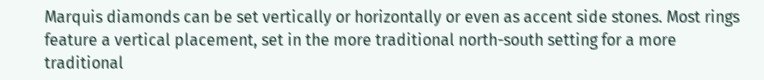Marquis diamonds can be set vertically or horizontally or even as accent side stones. Most rings feature a vertical placement, set in the more traditional north-south setting for a more traditional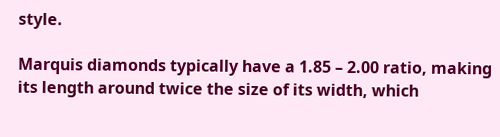style.

Marquis diamonds typically have a 1.85 – 2.00 ratio, making its length around twice the size of its width, which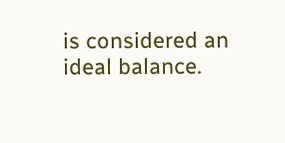is considered an ideal balance.